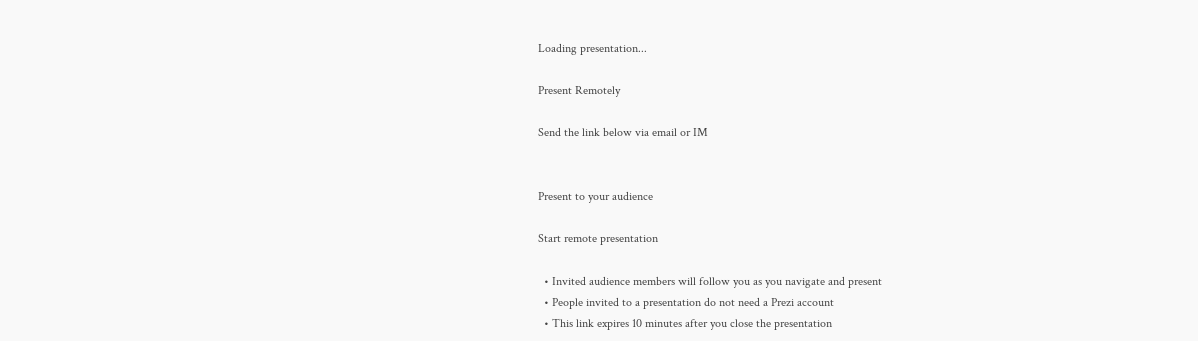Loading presentation...

Present Remotely

Send the link below via email or IM


Present to your audience

Start remote presentation

  • Invited audience members will follow you as you navigate and present
  • People invited to a presentation do not need a Prezi account
  • This link expires 10 minutes after you close the presentation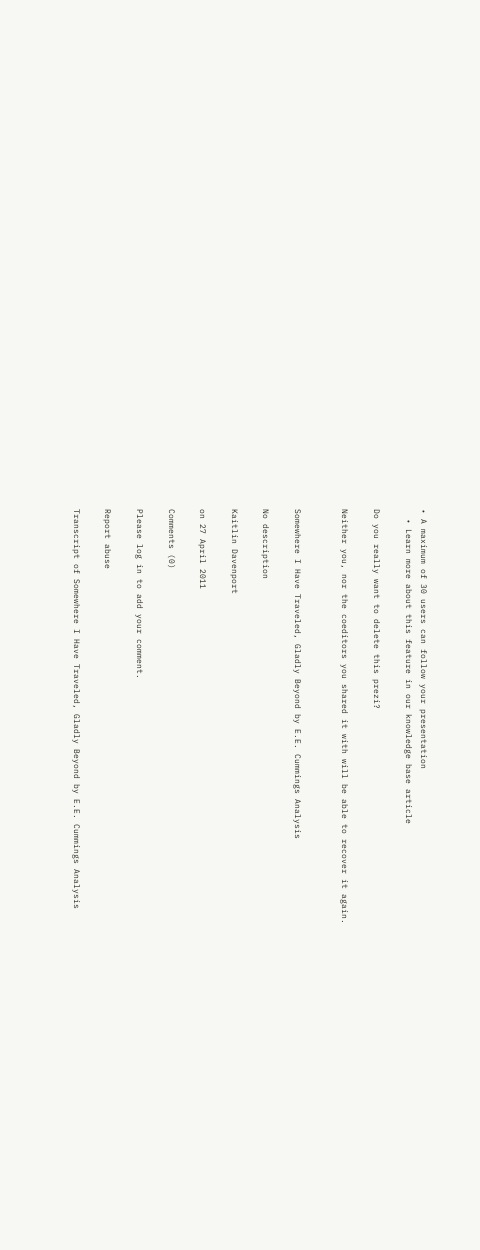• A maximum of 30 users can follow your presentation
  • Learn more about this feature in our knowledge base article

Do you really want to delete this prezi?

Neither you, nor the coeditors you shared it with will be able to recover it again.


Somewhere I Have Traveled, Gladly Beyond by E.E. Cummings Analysis

No description

Kaitlin Davenport

on 27 April 2011

Comments (0)

Please log in to add your comment.

Report abuse

Transcript of Somewhere I Have Traveled, Gladly Beyond by E.E. Cummings Analysis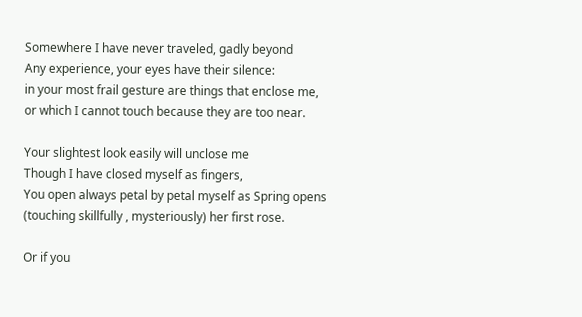Somewhere I have never traveled, gadly beyond
Any experience, your eyes have their silence:
in your most frail gesture are things that enclose me,
or which I cannot touch because they are too near.

Your slightest look easily will unclose me
Though I have closed myself as fingers,
You open always petal by petal myself as Spring opens
(touching skillfully , mysteriously) her first rose.

Or if you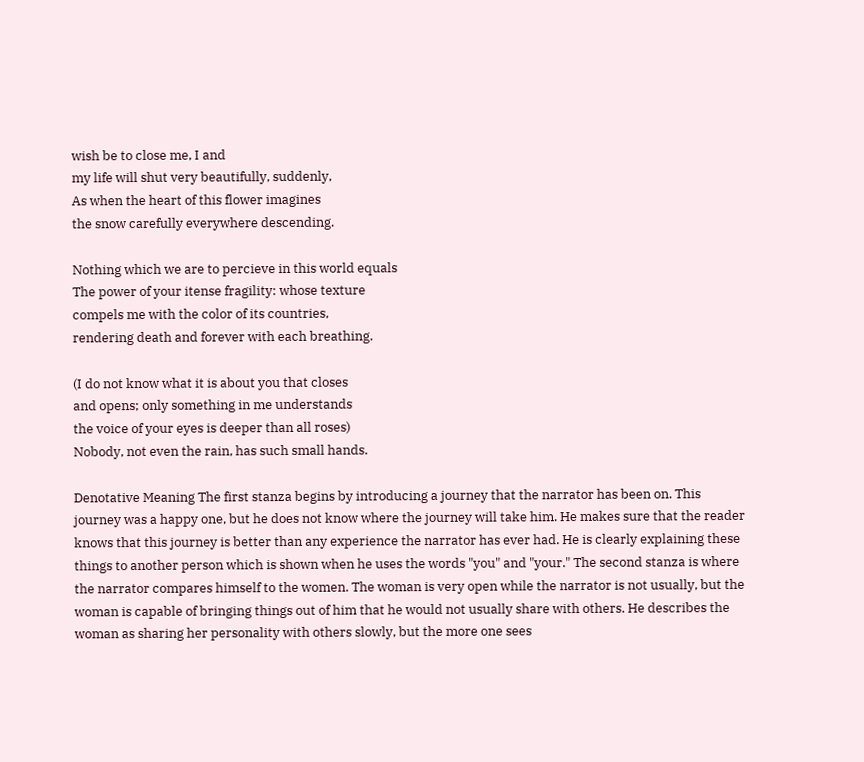wish be to close me, I and
my life will shut very beautifully, suddenly,
As when the heart of this flower imagines
the snow carefully everywhere descending.

Nothing which we are to percieve in this world equals
The power of your itense fragility: whose texture
compels me with the color of its countries,
rendering death and forever with each breathing.

(I do not know what it is about you that closes
and opens; only something in me understands
the voice of your eyes is deeper than all roses)
Nobody, not even the rain, has such small hands.

Denotative Meaning The first stanza begins by introducing a journey that the narrator has been on. This journey was a happy one, but he does not know where the journey will take him. He makes sure that the reader knows that this journey is better than any experience the narrator has ever had. He is clearly explaining these things to another person which is shown when he uses the words "you" and "your." The second stanza is where the narrator compares himself to the women. The woman is very open while the narrator is not usually, but the woman is capable of bringing things out of him that he would not usually share with others. He describes the woman as sharing her personality with others slowly, but the more one sees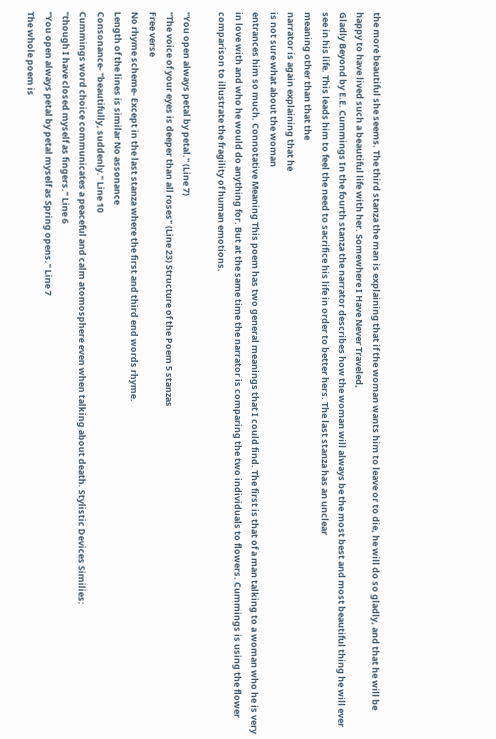the more beautiful she seems. The third stanza the man is explaining that if the woman wants him to leave or to die, he will do so gladly, and that he will be happy to have lived such a beautiful life with her. Somewhere I Have Never Traveled,
Gladly Beyond by E.E. Cummings In the fourth stanza the narrator describes how the woman will always be the most best and most beautiful thing he will ever see in his life. This leads him to feel the need to sacrifice his life in order to better hers. The last stanza has an unclear
meaning other than that the
narrator is again explaining that he
is not sure what about the woman
entrances him so much. Connotative Meaning This poem has two general meanings that I could find. The first is that of a man talking to a woman who he is very in love with and who he would do anything for. But at the same time the narrator is comparing the two individuals to flowers. Cummings is using the flower comparison to illustrate the fragility of human emotions.

"You open always petal by petal." (Line 7)
"The voice of your eyes is deeper than all roses" (Line 23) Structure of the Poem 5 stanzas
Free verse
No rhyme scheme- Except in the last stanza where the first and third end words rhyme.
Length of the lines is similar No assonance
Consonance- "beautifully, suddenly." Line 10
Cummings word choice communicates a peaceful and calm atomosphere even when talking about death. Stylistic Devices Similies:
"though I have closed myself as fingers." Line 6
"You open always petal by petal myself as Spring opens." Line 7
The whole poem is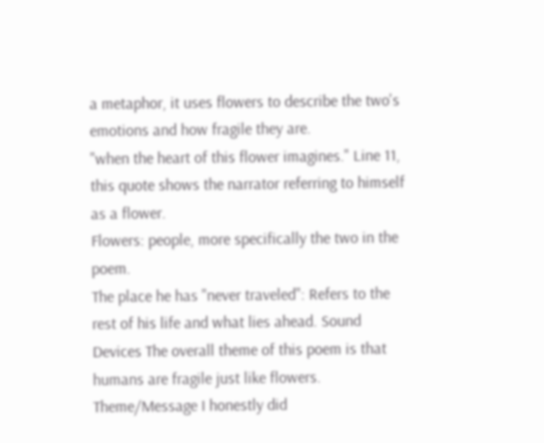a metaphor, it uses flowers to describe the two's emotions and how fragile they are.
"when the heart of this flower imagines." Line 11, this quote shows the narrator referring to himself as a flower.
Flowers: people, more specifically the two in the poem.
The place he has "never traveled": Refers to the rest of his life and what lies ahead. Sound Devices The overall theme of this poem is that humans are fragile just like flowers. Theme/Message I honestly did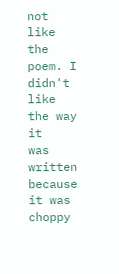not like the
poem. I didn't like the way it
was written because it was choppy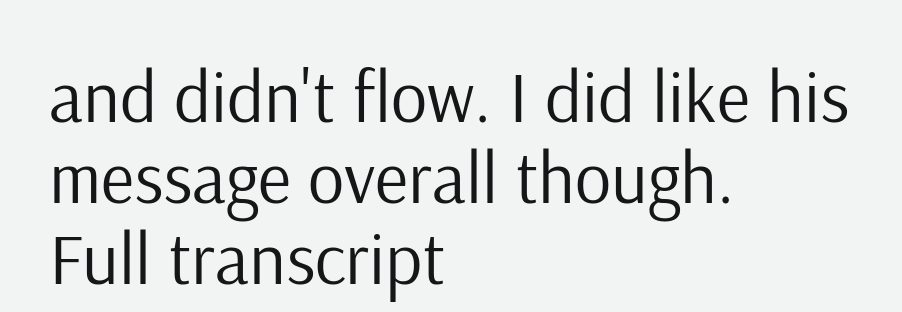and didn't flow. I did like his message overall though.
Full transcript